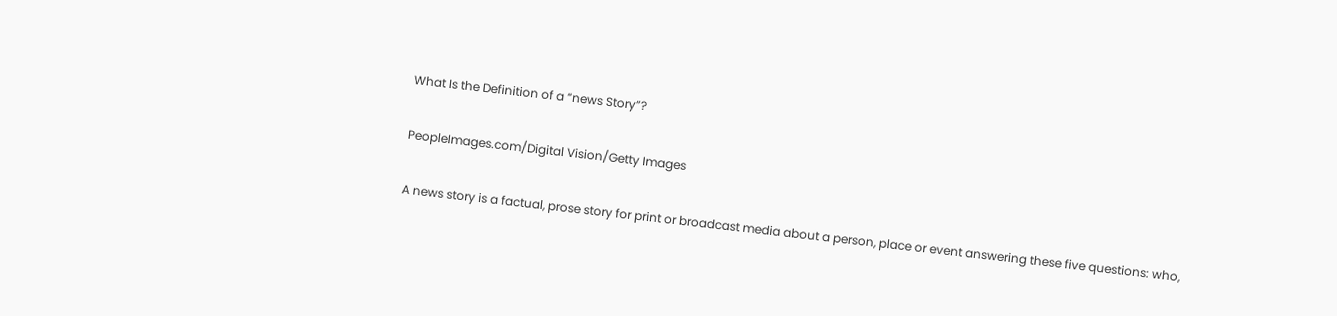What Is the Definition of a “news Story”?

PeopleImages.com/Digital Vision/Getty Images

A news story is a factual, prose story for print or broadcast media about a person, place or event answering these five questions: who,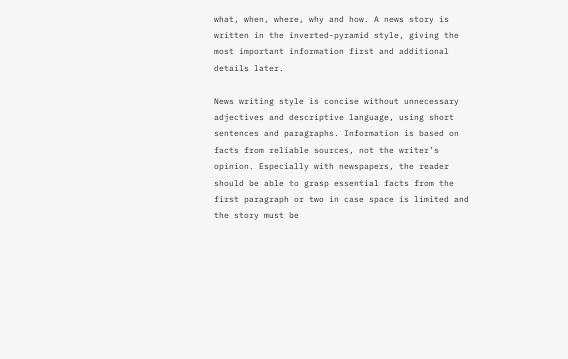what, when, where, why and how. A news story is written in the inverted-pyramid style, giving the most important information first and additional details later.

News writing style is concise without unnecessary adjectives and descriptive language, using short sentences and paragraphs. Information is based on facts from reliable sources, not the writer’s opinion. Especially with newspapers, the reader should be able to grasp essential facts from the first paragraph or two in case space is limited and the story must be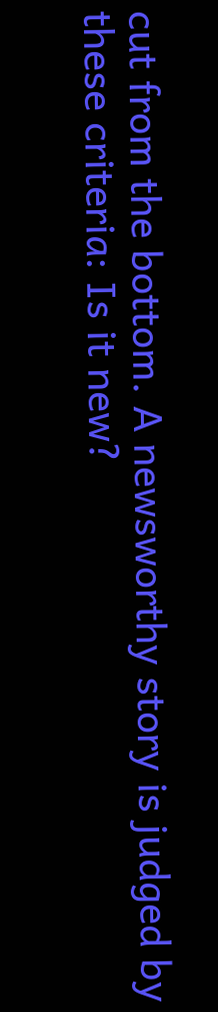cut from the bottom. A newsworthy story is judged by these criteria: Is it new?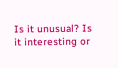Is it unusual? Is it interesting or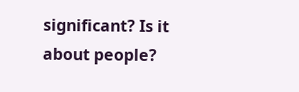significant? Is it about people?